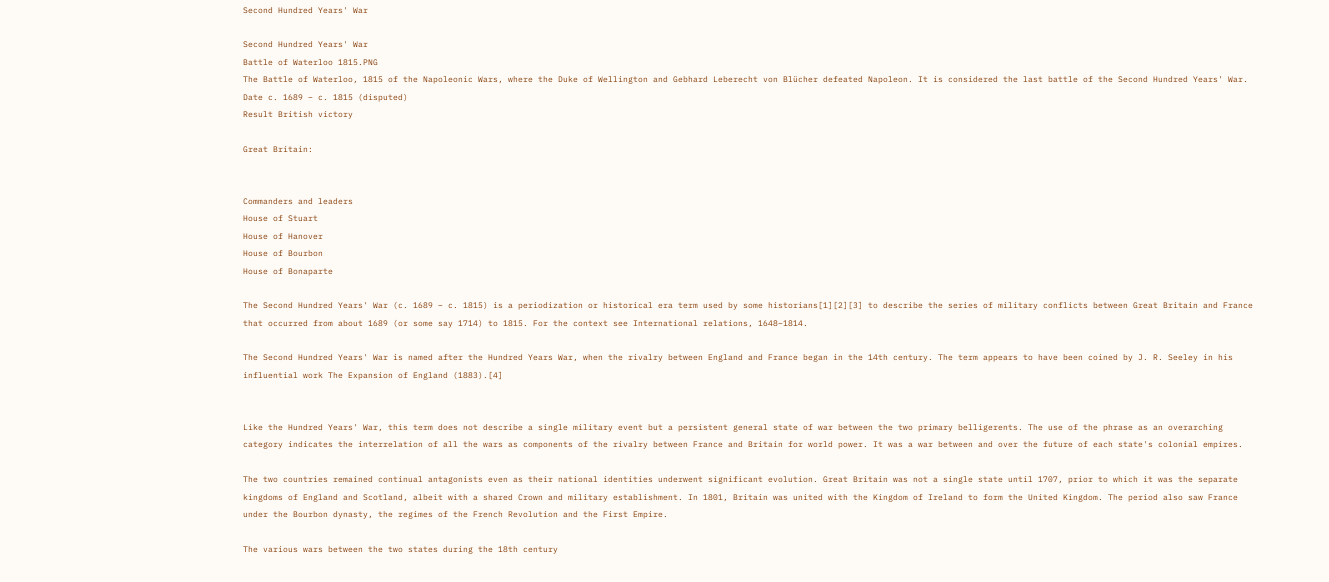Second Hundred Years' War

Second Hundred Years' War
Battle of Waterloo 1815.PNG
The Battle of Waterloo, 1815 of the Napoleonic Wars, where the Duke of Wellington and Gebhard Leberecht von Blücher defeated Napoleon. It is considered the last battle of the Second Hundred Years' War.
Date c. 1689 – c. 1815 (disputed)
Result British victory

Great Britain:


Commanders and leaders
House of Stuart
House of Hanover
House of Bourbon
House of Bonaparte

The Second Hundred Years' War (c. 1689 – c. 1815) is a periodization or historical era term used by some historians[1][2][3] to describe the series of military conflicts between Great Britain and France that occurred from about 1689 (or some say 1714) to 1815. For the context see International relations, 1648–1814.

The Second Hundred Years' War is named after the Hundred Years War, when the rivalry between England and France began in the 14th century. The term appears to have been coined by J. R. Seeley in his influential work The Expansion of England (1883).[4]


Like the Hundred Years' War, this term does not describe a single military event but a persistent general state of war between the two primary belligerents. The use of the phrase as an overarching category indicates the interrelation of all the wars as components of the rivalry between France and Britain for world power. It was a war between and over the future of each state's colonial empires.

The two countries remained continual antagonists even as their national identities underwent significant evolution. Great Britain was not a single state until 1707, prior to which it was the separate kingdoms of England and Scotland, albeit with a shared Crown and military establishment. In 1801, Britain was united with the Kingdom of Ireland to form the United Kingdom. The period also saw France under the Bourbon dynasty, the regimes of the French Revolution and the First Empire.

The various wars between the two states during the 18th century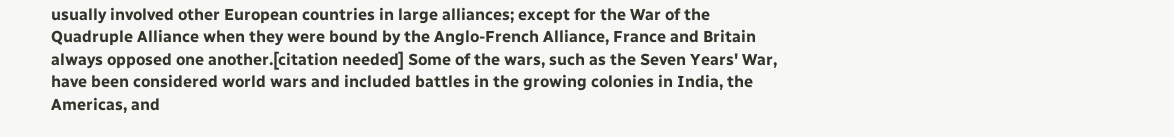usually involved other European countries in large alliances; except for the War of the Quadruple Alliance when they were bound by the Anglo-French Alliance, France and Britain always opposed one another.[citation needed] Some of the wars, such as the Seven Years' War, have been considered world wars and included battles in the growing colonies in India, the Americas, and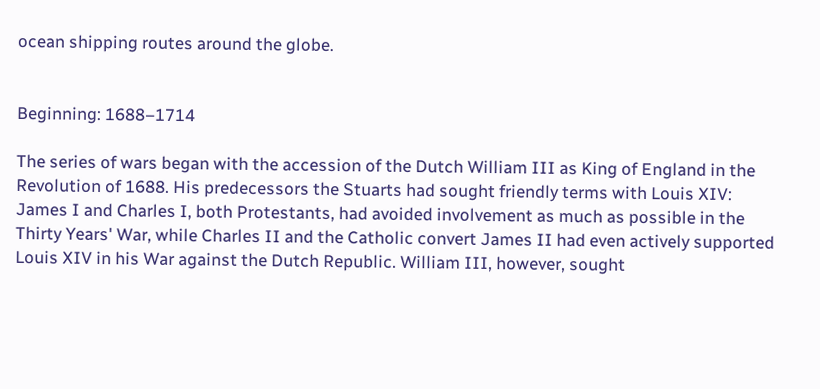ocean shipping routes around the globe.


Beginning: 1688–1714

The series of wars began with the accession of the Dutch William III as King of England in the Revolution of 1688. His predecessors the Stuarts had sought friendly terms with Louis XIV: James I and Charles I, both Protestants, had avoided involvement as much as possible in the Thirty Years' War, while Charles II and the Catholic convert James II had even actively supported Louis XIV in his War against the Dutch Republic. William III, however, sought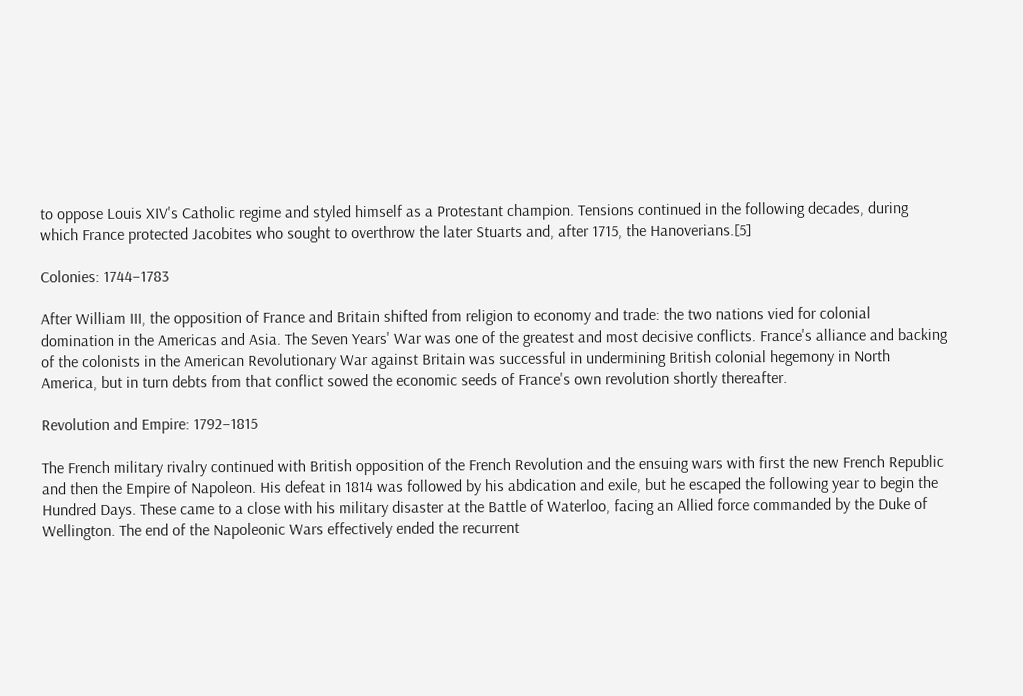to oppose Louis XIV's Catholic regime and styled himself as a Protestant champion. Tensions continued in the following decades, during which France protected Jacobites who sought to overthrow the later Stuarts and, after 1715, the Hanoverians.[5]

Colonies: 1744–1783

After William III, the opposition of France and Britain shifted from religion to economy and trade: the two nations vied for colonial domination in the Americas and Asia. The Seven Years' War was one of the greatest and most decisive conflicts. France's alliance and backing of the colonists in the American Revolutionary War against Britain was successful in undermining British colonial hegemony in North America, but in turn debts from that conflict sowed the economic seeds of France's own revolution shortly thereafter.

Revolution and Empire: 1792–1815

The French military rivalry continued with British opposition of the French Revolution and the ensuing wars with first the new French Republic and then the Empire of Napoleon. His defeat in 1814 was followed by his abdication and exile, but he escaped the following year to begin the Hundred Days. These came to a close with his military disaster at the Battle of Waterloo, facing an Allied force commanded by the Duke of Wellington. The end of the Napoleonic Wars effectively ended the recurrent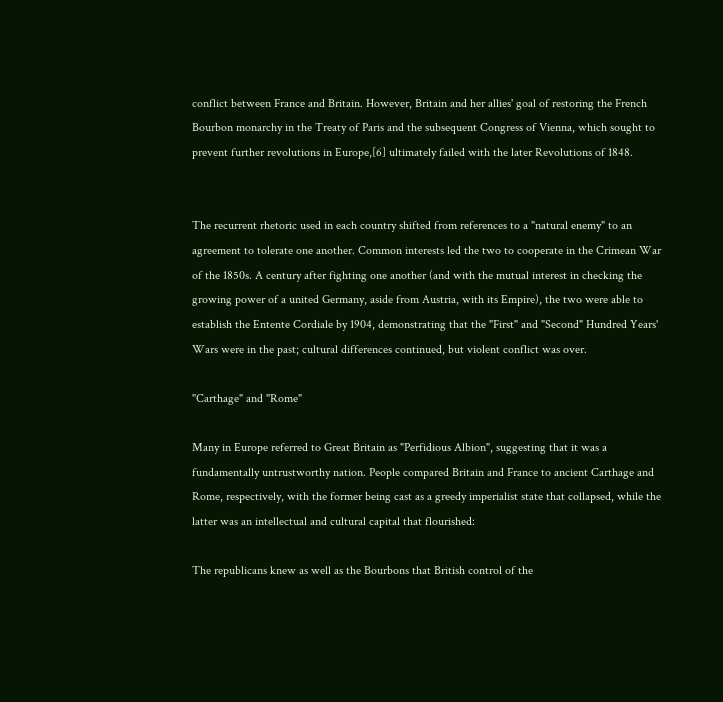conflict between France and Britain. However, Britain and her allies' goal of restoring the French Bourbon monarchy in the Treaty of Paris and the subsequent Congress of Vienna, which sought to prevent further revolutions in Europe,[6] ultimately failed with the later Revolutions of 1848.


The recurrent rhetoric used in each country shifted from references to a "natural enemy" to an agreement to tolerate one another. Common interests led the two to cooperate in the Crimean War of the 1850s. A century after fighting one another (and with the mutual interest in checking the growing power of a united Germany, aside from Austria, with its Empire), the two were able to establish the Entente Cordiale by 1904, demonstrating that the "First" and "Second" Hundred Years' Wars were in the past; cultural differences continued, but violent conflict was over.

"Carthage" and "Rome"

Many in Europe referred to Great Britain as "Perfidious Albion", suggesting that it was a fundamentally untrustworthy nation. People compared Britain and France to ancient Carthage and Rome, respectively, with the former being cast as a greedy imperialist state that collapsed, while the latter was an intellectual and cultural capital that flourished:

The republicans knew as well as the Bourbons that British control of the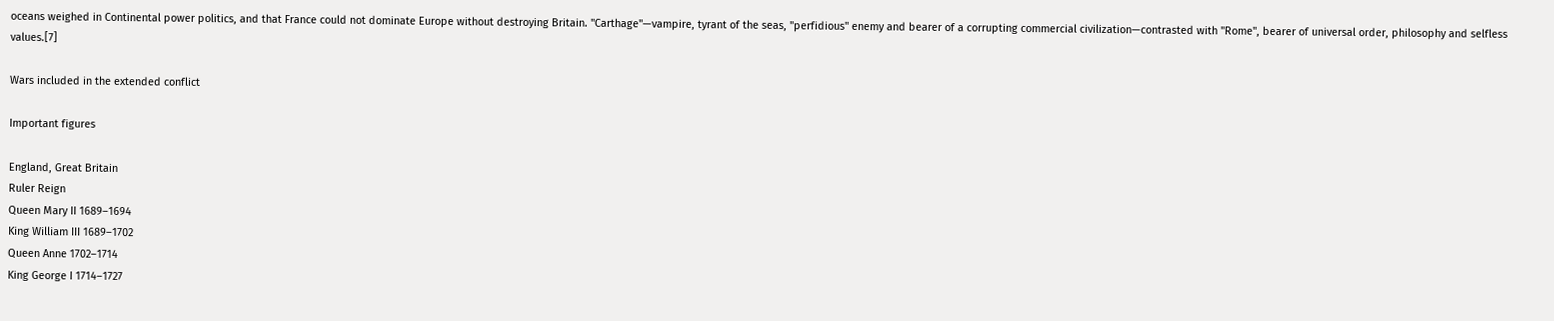oceans weighed in Continental power politics, and that France could not dominate Europe without destroying Britain. "Carthage"—vampire, tyrant of the seas, "perfidious" enemy and bearer of a corrupting commercial civilization—contrasted with "Rome", bearer of universal order, philosophy and selfless values.[7]

Wars included in the extended conflict

Important figures

England, Great Britain
Ruler Reign
Queen Mary II 1689–1694
King William III 1689–1702
Queen Anne 1702–1714
King George I 1714–1727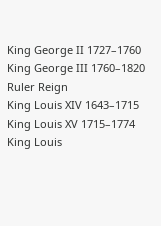King George II 1727–1760
King George III 1760–1820
Ruler Reign
King Louis XIV 1643–1715
King Louis XV 1715–1774
King Louis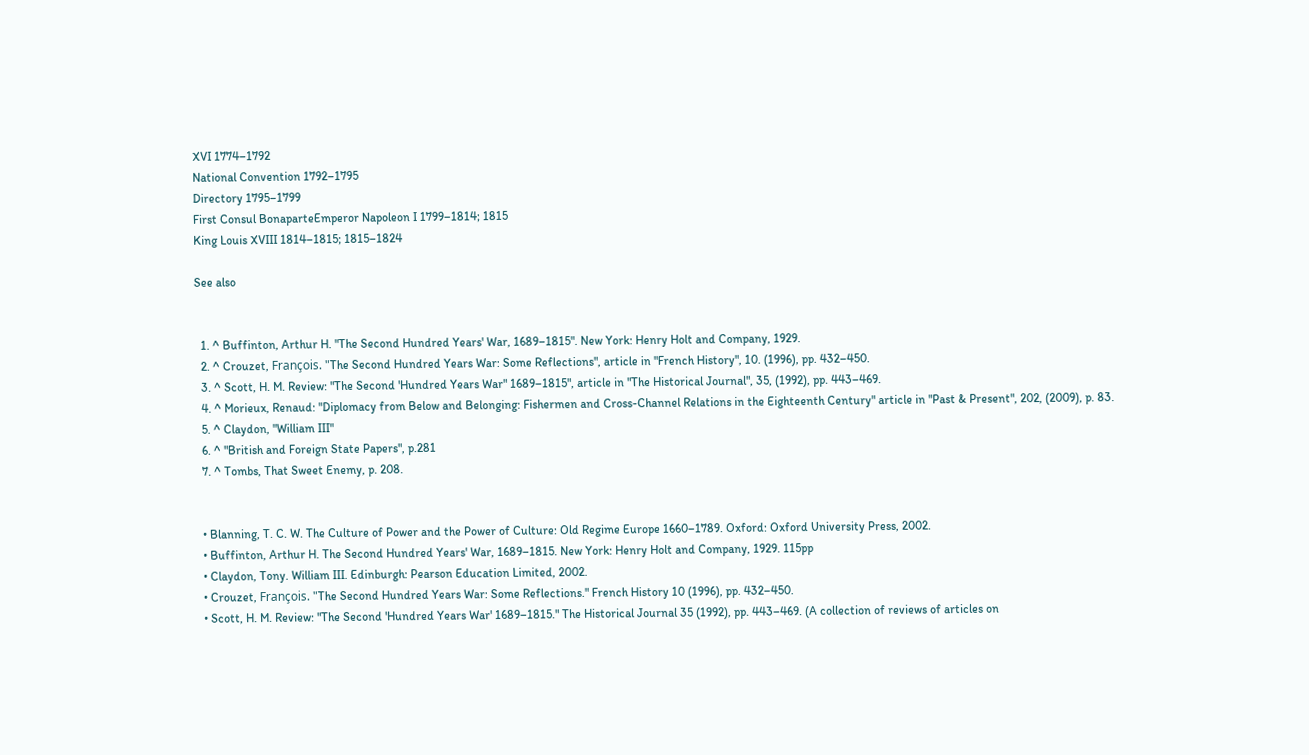XVI 1774–1792
National Convention 1792–1795
Directory 1795–1799
First Consul BonaparteEmperor Napoleon I 1799–1814; 1815
King Louis XVIII 1814–1815; 1815–1824

See also


  1. ^ Buffinton, Arthur H. "The Second Hundred Years' War, 1689–1815". New York: Henry Holt and Company, 1929.
  2. ^ Crouzet, François. "The Second Hundred Years War: Some Reflections", article in "French History", 10. (1996), pp. 432–450.
  3. ^ Scott, H. M. Review: "The Second 'Hundred Years War" 1689–1815", article in "The Historical Journal", 35, (1992), pp. 443–469.
  4. ^ Morieux, Renaud: "Diplomacy from Below and Belonging: Fishermen and Cross-Channel Relations in the Eighteenth Century" article in "Past & Present", 202, (2009), p. 83.
  5. ^ Claydon, "William III"
  6. ^ "British and Foreign State Papers", p.281
  7. ^ Tombs, That Sweet Enemy, p. 208.


  • Blanning, T. C. W. The Culture of Power and the Power of Culture: Old Regime Europe 1660–1789. Oxford: Oxford University Press, 2002.
  • Buffinton, Arthur H. The Second Hundred Years' War, 1689–1815. New York: Henry Holt and Company, 1929. 115pp
  • Claydon, Tony. William III. Edinburgh: Pearson Education Limited, 2002.
  • Crouzet, François. "The Second Hundred Years War: Some Reflections." French History 10 (1996), pp. 432–450.
  • Scott, H. M. Review: "The Second 'Hundred Years War' 1689–1815." The Historical Journal 35 (1992), pp. 443–469. (A collection of reviews of articles on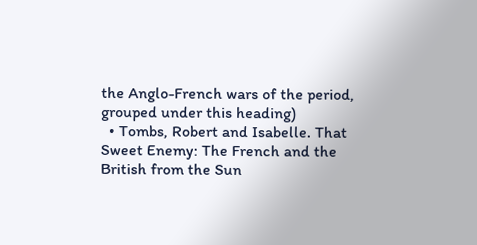the Anglo-French wars of the period, grouped under this heading)
  • Tombs, Robert and Isabelle. That Sweet Enemy: The French and the British from the Sun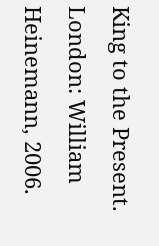King to the Present. London: William Heinemann, 2006.